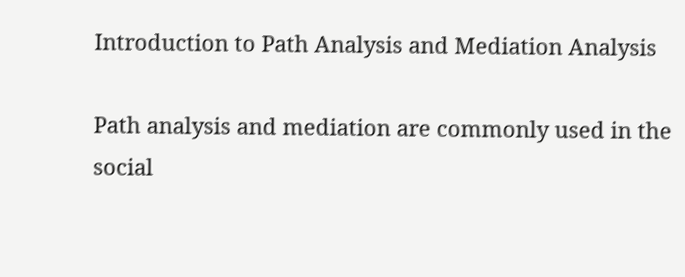Introduction to Path Analysis and Mediation Analysis

Path analysis and mediation are commonly used in the social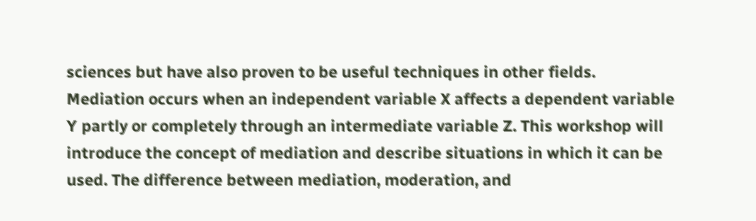sciences but have also proven to be useful techniques in other fields. Mediation occurs when an independent variable X affects a dependent variable Y partly or completely through an intermediate variable Z. This workshop will introduce the concept of mediation and describe situations in which it can be used. The difference between mediation, moderation, and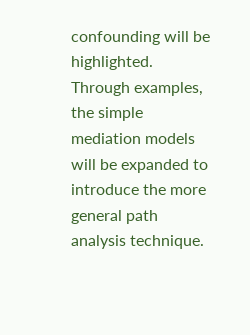confounding will be highlighted. Through examples, the simple mediation models will be expanded to introduce the more general path analysis technique.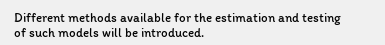Different methods available for the estimation and testing of such models will be introduced.